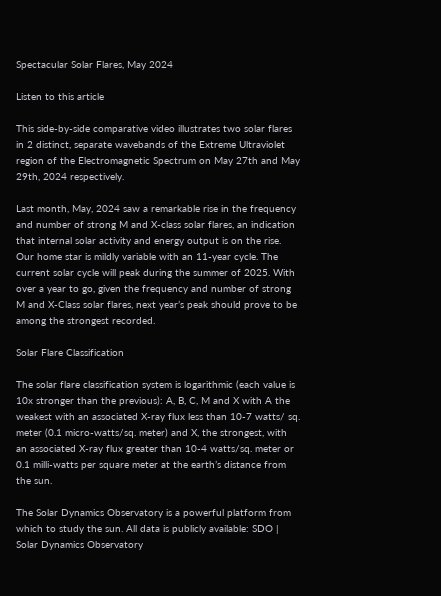Spectacular Solar Flares, May 2024

Listen to this article

This side-by-side comparative video illustrates two solar flares in 2 distinct, separate wavebands of the Extreme Ultraviolet region of the Electromagnetic Spectrum on May 27th and May 29th, 2024 respectively.

Last month, May, 2024 saw a remarkable rise in the frequency and number of strong M and X-class solar flares, an indication that internal solar activity and energy output is on the rise. Our home star is mildly variable with an 11-year cycle. The current solar cycle will peak during the summer of 2025. With over a year to go, given the frequency and number of strong M and X-Class solar flares, next year’s peak should prove to be among the strongest recorded.

Solar Flare Classification

The solar flare classification system is logarithmic (each value is 10x stronger than the previous): A, B, C, M and X with A the weakest with an associated X-ray flux less than 10-7 watts/ sq. meter (0.1 micro-watts/sq. meter) and X, the strongest, with an associated X-ray flux greater than 10-4 watts/sq. meter or 0.1 milli-watts per square meter at the earth’s distance from the sun.

The Solar Dynamics Observatory is a powerful platform from which to study the sun. All data is publicly available: SDO | Solar Dynamics Observatory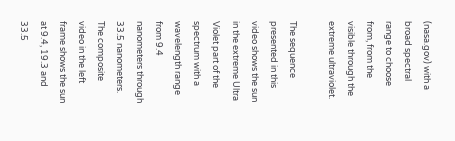(nasa.gov) with a broad spectral range to choose from, from the visible through the extreme ultraviolet.

The sequence presented in this video shows the sun in the extreme Ultra Violet part of the spectrum with a wavelength range from 9.4 nanometers through 33.5 nanometers. The composite video in the left frame shows the sun at 9.4, 19.3 and 33.5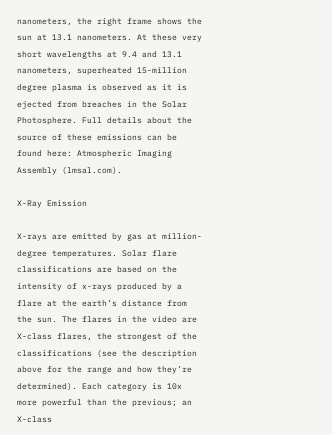nanometers, the right frame shows the sun at 13.1 nanometers. At these very short wavelengths at 9.4 and 13.1 nanometers, superheated 15-million degree plasma is observed as it is ejected from breaches in the Solar Photosphere. Full details about the source of these emissions can be found here: Atmospheric Imaging Assembly (lmsal.com).

X-Ray Emission

X-rays are emitted by gas at million-degree temperatures. Solar flare classifications are based on the intensity of x-rays produced by a flare at the earth’s distance from the sun. The flares in the video are X-class flares, the strongest of the classifications (see the description above for the range and how they’re determined). Each category is 10x more powerful than the previous; an X-class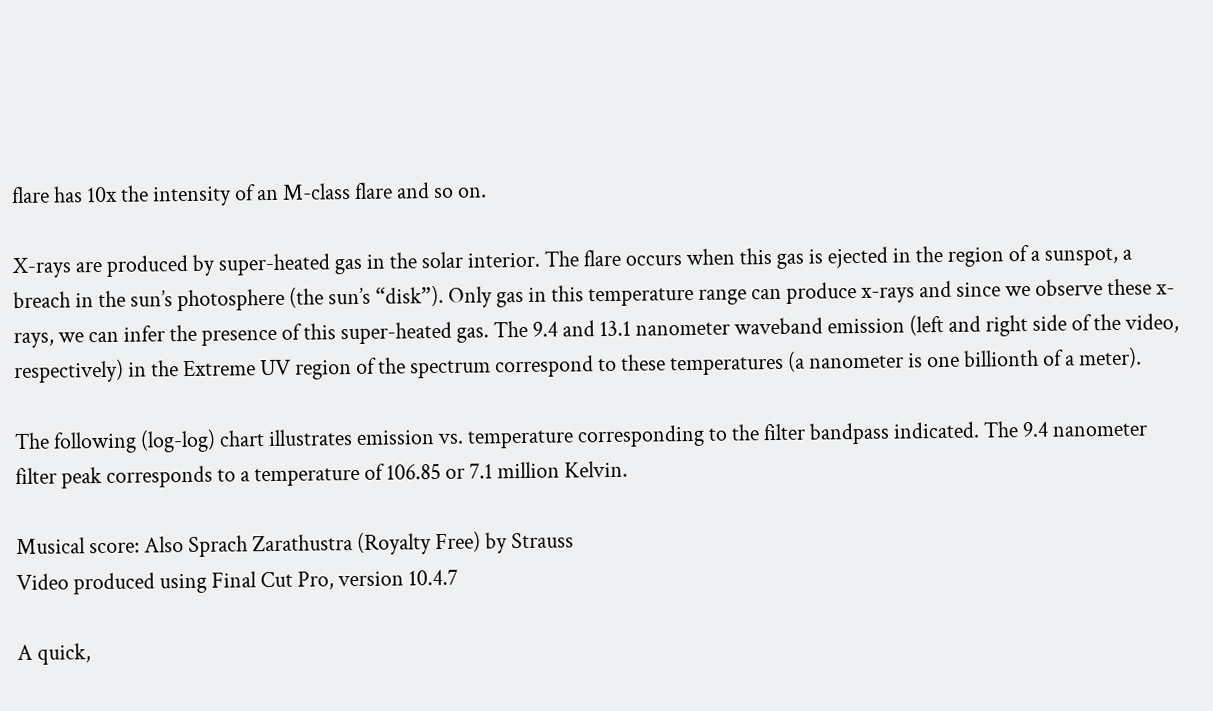flare has 10x the intensity of an M-class flare and so on.

X-rays are produced by super-heated gas in the solar interior. The flare occurs when this gas is ejected in the region of a sunspot, a breach in the sun’s photosphere (the sun’s “disk”). Only gas in this temperature range can produce x-rays and since we observe these x-rays, we can infer the presence of this super-heated gas. The 9.4 and 13.1 nanometer waveband emission (left and right side of the video, respectively) in the Extreme UV region of the spectrum correspond to these temperatures (a nanometer is one billionth of a meter).

The following (log-log) chart illustrates emission vs. temperature corresponding to the filter bandpass indicated. The 9.4 nanometer filter peak corresponds to a temperature of 106.85 or 7.1 million Kelvin.

Musical score: Also Sprach Zarathustra (Royalty Free) by Strauss
Video produced using Final Cut Pro, version 10.4.7

A quick,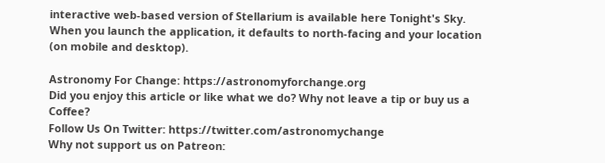interactive web-based version of Stellarium is available here Tonight's Sky. When you launch the application, it defaults to north-facing and your location (on mobile and desktop).

Astronomy For Change: https://astronomyforchange.org
Did you enjoy this article or like what we do? Why not leave a tip or buy us a Coffee?
Follow Us On Twitter: https://twitter.com/astronomychange
Why not support us on Patreon: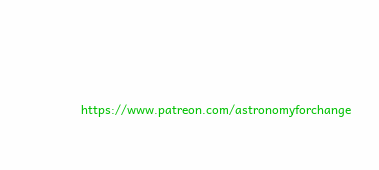https://www.patreon.com/astronomyforchange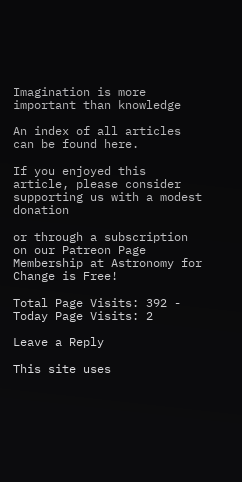Imagination is more important than knowledge

An index of all articles can be found here.

If you enjoyed this article, please consider supporting us with a modest donation

or through a subscription on our Patreon Page
Membership at Astronomy for Change is Free!

Total Page Visits: 392 - Today Page Visits: 2

Leave a Reply

This site uses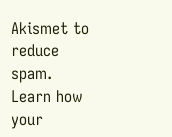Akismet to reduce spam. Learn how your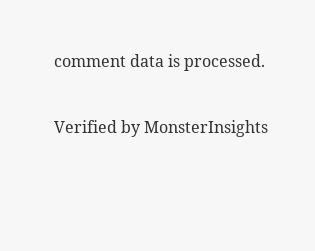comment data is processed.

Verified by MonsterInsights